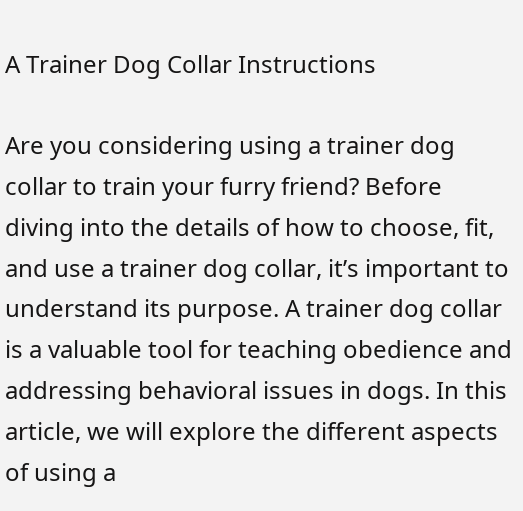A Trainer Dog Collar Instructions

Are you considering using a trainer dog collar to train your furry friend? Before diving into the details of how to choose, fit, and use a trainer dog collar, it’s important to understand its purpose. A trainer dog collar is a valuable tool for teaching obedience and addressing behavioral issues in dogs. In this article, we will explore the different aspects of using a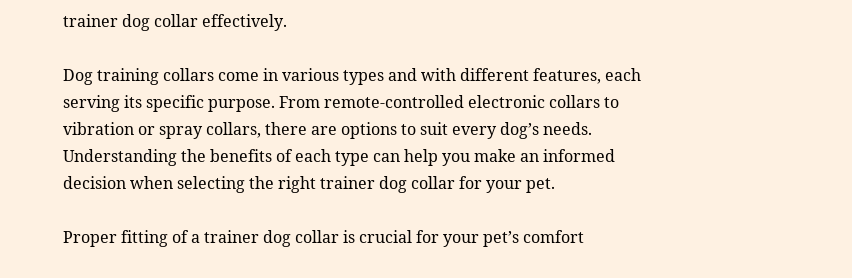trainer dog collar effectively.

Dog training collars come in various types and with different features, each serving its specific purpose. From remote-controlled electronic collars to vibration or spray collars, there are options to suit every dog’s needs. Understanding the benefits of each type can help you make an informed decision when selecting the right trainer dog collar for your pet.

Proper fitting of a trainer dog collar is crucial for your pet’s comfort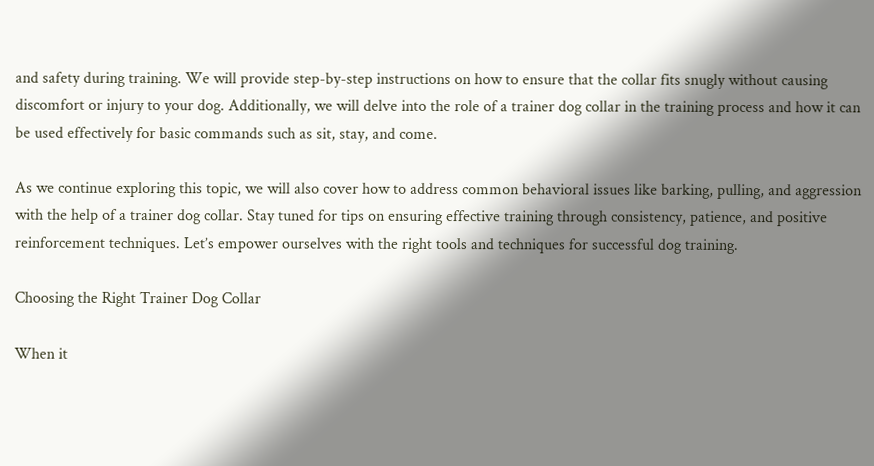and safety during training. We will provide step-by-step instructions on how to ensure that the collar fits snugly without causing discomfort or injury to your dog. Additionally, we will delve into the role of a trainer dog collar in the training process and how it can be used effectively for basic commands such as sit, stay, and come.

As we continue exploring this topic, we will also cover how to address common behavioral issues like barking, pulling, and aggression with the help of a trainer dog collar. Stay tuned for tips on ensuring effective training through consistency, patience, and positive reinforcement techniques. Let’s empower ourselves with the right tools and techniques for successful dog training.

Choosing the Right Trainer Dog Collar

When it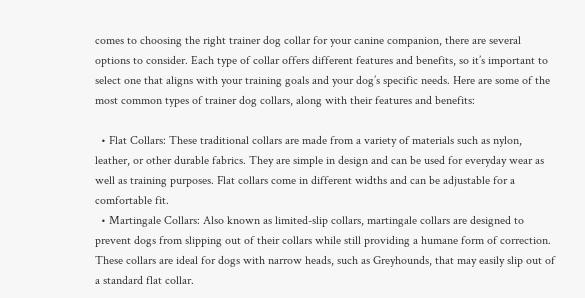comes to choosing the right trainer dog collar for your canine companion, there are several options to consider. Each type of collar offers different features and benefits, so it’s important to select one that aligns with your training goals and your dog’s specific needs. Here are some of the most common types of trainer dog collars, along with their features and benefits:

  • Flat Collars: These traditional collars are made from a variety of materials such as nylon, leather, or other durable fabrics. They are simple in design and can be used for everyday wear as well as training purposes. Flat collars come in different widths and can be adjustable for a comfortable fit.
  • Martingale Collars: Also known as limited-slip collars, martingale collars are designed to prevent dogs from slipping out of their collars while still providing a humane form of correction. These collars are ideal for dogs with narrow heads, such as Greyhounds, that may easily slip out of a standard flat collar.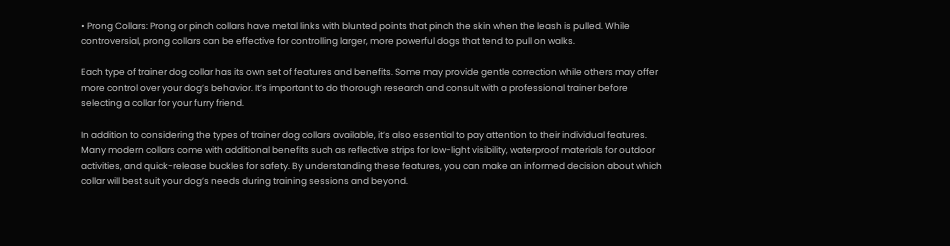• Prong Collars: Prong or pinch collars have metal links with blunted points that pinch the skin when the leash is pulled. While controversial, prong collars can be effective for controlling larger, more powerful dogs that tend to pull on walks.

Each type of trainer dog collar has its own set of features and benefits. Some may provide gentle correction while others may offer more control over your dog’s behavior. It’s important to do thorough research and consult with a professional trainer before selecting a collar for your furry friend.

In addition to considering the types of trainer dog collars available, it’s also essential to pay attention to their individual features. Many modern collars come with additional benefits such as reflective strips for low-light visibility, waterproof materials for outdoor activities, and quick-release buckles for safety. By understanding these features, you can make an informed decision about which collar will best suit your dog’s needs during training sessions and beyond.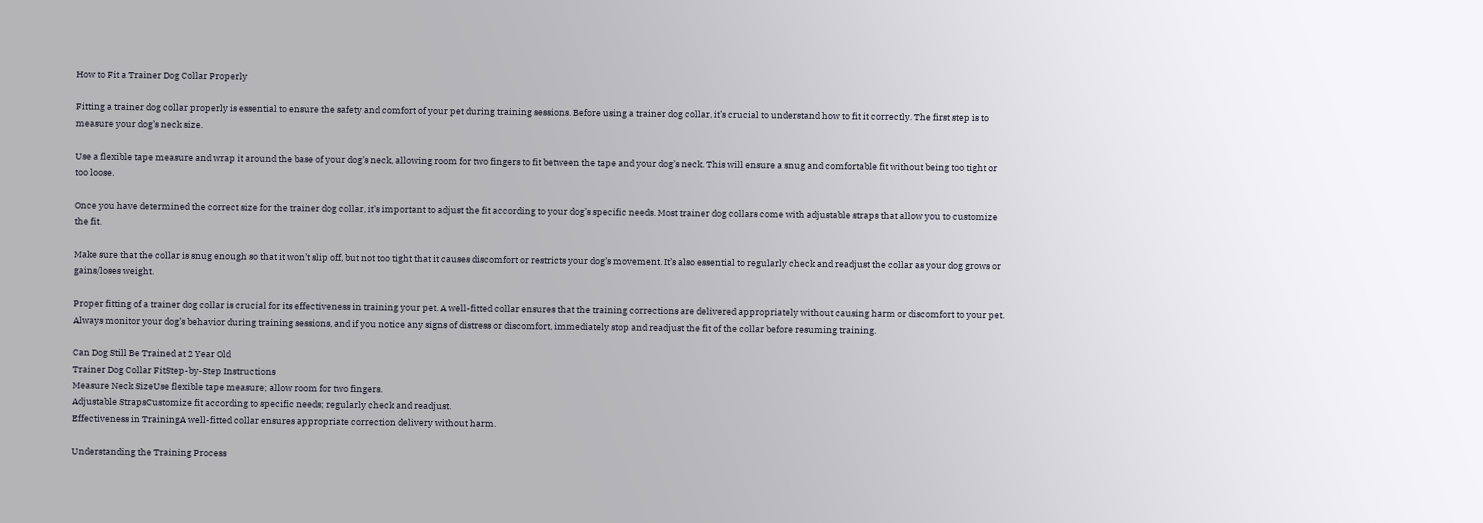How to Fit a Trainer Dog Collar Properly

Fitting a trainer dog collar properly is essential to ensure the safety and comfort of your pet during training sessions. Before using a trainer dog collar, it’s crucial to understand how to fit it correctly. The first step is to measure your dog’s neck size.

Use a flexible tape measure and wrap it around the base of your dog’s neck, allowing room for two fingers to fit between the tape and your dog’s neck. This will ensure a snug and comfortable fit without being too tight or too loose.

Once you have determined the correct size for the trainer dog collar, it’s important to adjust the fit according to your dog’s specific needs. Most trainer dog collars come with adjustable straps that allow you to customize the fit.

Make sure that the collar is snug enough so that it won’t slip off, but not too tight that it causes discomfort or restricts your dog’s movement. It’s also essential to regularly check and readjust the collar as your dog grows or gains/loses weight.

Proper fitting of a trainer dog collar is crucial for its effectiveness in training your pet. A well-fitted collar ensures that the training corrections are delivered appropriately without causing harm or discomfort to your pet. Always monitor your dog’s behavior during training sessions, and if you notice any signs of distress or discomfort, immediately stop and readjust the fit of the collar before resuming training.

Can Dog Still Be Trained at 2 Year Old
Trainer Dog Collar FitStep-by-Step Instructions
Measure Neck SizeUse flexible tape measure; allow room for two fingers.
Adjustable StrapsCustomize fit according to specific needs; regularly check and readjust.
Effectiveness in TrainingA well-fitted collar ensures appropriate correction delivery without harm.

Understanding the Training Process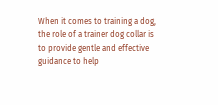When it comes to training a dog, the role of a trainer dog collar is to provide gentle and effective guidance to help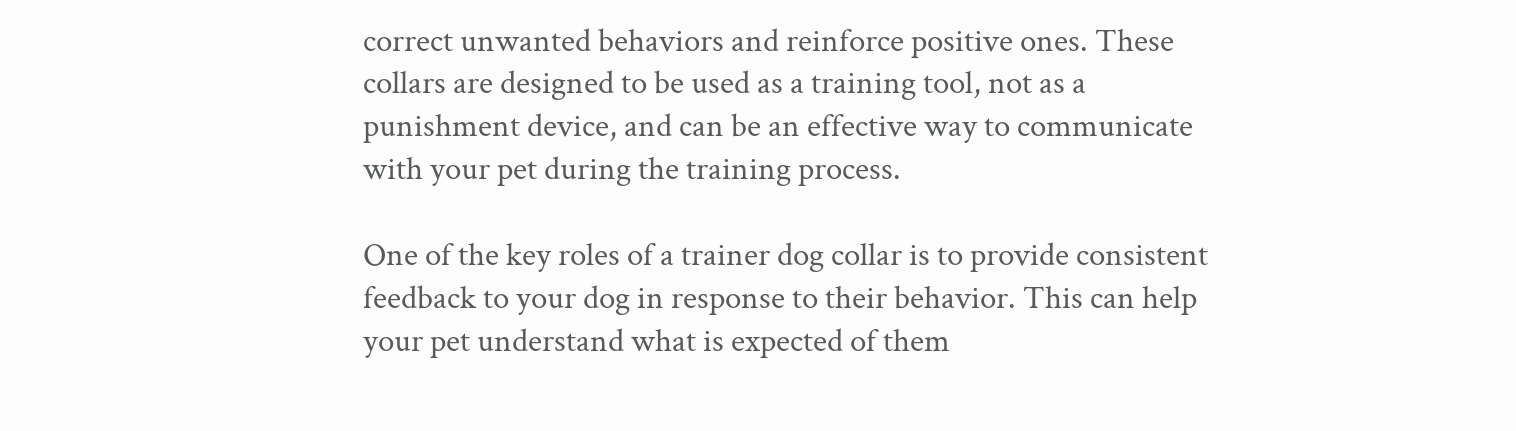correct unwanted behaviors and reinforce positive ones. These collars are designed to be used as a training tool, not as a punishment device, and can be an effective way to communicate with your pet during the training process.

One of the key roles of a trainer dog collar is to provide consistent feedback to your dog in response to their behavior. This can help your pet understand what is expected of them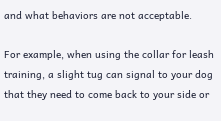and what behaviors are not acceptable.

For example, when using the collar for leash training, a slight tug can signal to your dog that they need to come back to your side or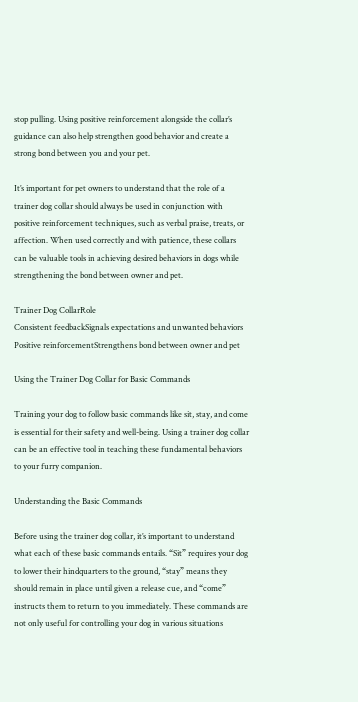stop pulling. Using positive reinforcement alongside the collar’s guidance can also help strengthen good behavior and create a strong bond between you and your pet.

It’s important for pet owners to understand that the role of a trainer dog collar should always be used in conjunction with positive reinforcement techniques, such as verbal praise, treats, or affection. When used correctly and with patience, these collars can be valuable tools in achieving desired behaviors in dogs while strengthening the bond between owner and pet.

Trainer Dog CollarRole
Consistent feedbackSignals expectations and unwanted behaviors
Positive reinforcementStrengthens bond between owner and pet

Using the Trainer Dog Collar for Basic Commands

Training your dog to follow basic commands like sit, stay, and come is essential for their safety and well-being. Using a trainer dog collar can be an effective tool in teaching these fundamental behaviors to your furry companion.

Understanding the Basic Commands

Before using the trainer dog collar, it’s important to understand what each of these basic commands entails. “Sit” requires your dog to lower their hindquarters to the ground, “stay” means they should remain in place until given a release cue, and “come” instructs them to return to you immediately. These commands are not only useful for controlling your dog in various situations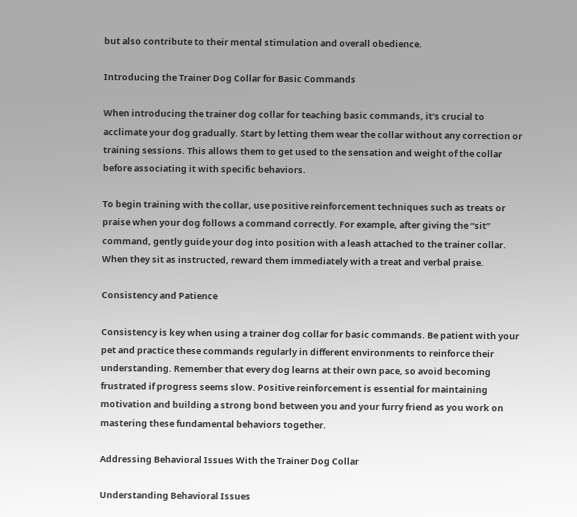but also contribute to their mental stimulation and overall obedience.

Introducing the Trainer Dog Collar for Basic Commands

When introducing the trainer dog collar for teaching basic commands, it’s crucial to acclimate your dog gradually. Start by letting them wear the collar without any correction or training sessions. This allows them to get used to the sensation and weight of the collar before associating it with specific behaviors.

To begin training with the collar, use positive reinforcement techniques such as treats or praise when your dog follows a command correctly. For example, after giving the “sit” command, gently guide your dog into position with a leash attached to the trainer collar. When they sit as instructed, reward them immediately with a treat and verbal praise.

Consistency and Patience

Consistency is key when using a trainer dog collar for basic commands. Be patient with your pet and practice these commands regularly in different environments to reinforce their understanding. Remember that every dog learns at their own pace, so avoid becoming frustrated if progress seems slow. Positive reinforcement is essential for maintaining motivation and building a strong bond between you and your furry friend as you work on mastering these fundamental behaviors together.

Addressing Behavioral Issues With the Trainer Dog Collar

Understanding Behavioral Issues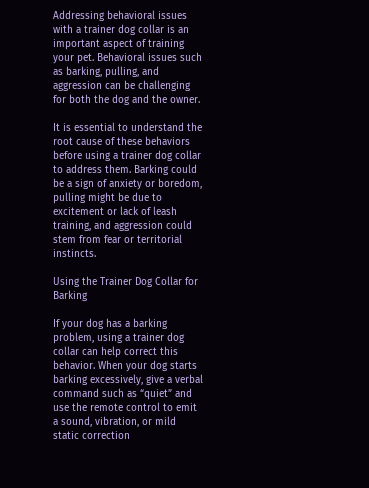Addressing behavioral issues with a trainer dog collar is an important aspect of training your pet. Behavioral issues such as barking, pulling, and aggression can be challenging for both the dog and the owner.

It is essential to understand the root cause of these behaviors before using a trainer dog collar to address them. Barking could be a sign of anxiety or boredom, pulling might be due to excitement or lack of leash training, and aggression could stem from fear or territorial instincts.

Using the Trainer Dog Collar for Barking

If your dog has a barking problem, using a trainer dog collar can help correct this behavior. When your dog starts barking excessively, give a verbal command such as “quiet” and use the remote control to emit a sound, vibration, or mild static correction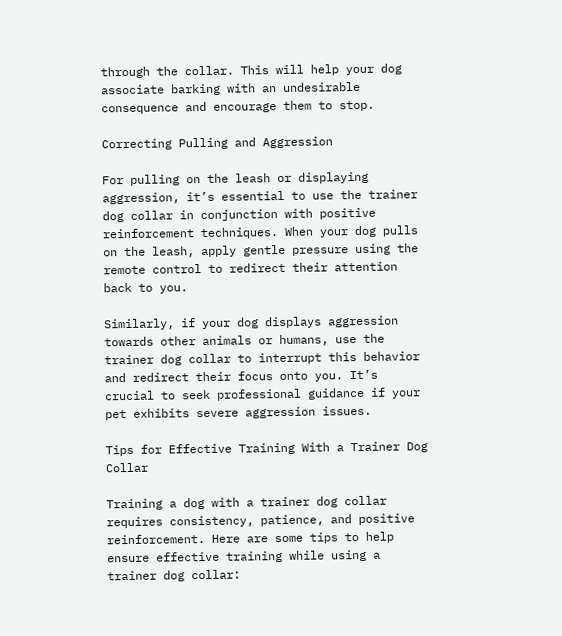through the collar. This will help your dog associate barking with an undesirable consequence and encourage them to stop.

Correcting Pulling and Aggression

For pulling on the leash or displaying aggression, it’s essential to use the trainer dog collar in conjunction with positive reinforcement techniques. When your dog pulls on the leash, apply gentle pressure using the remote control to redirect their attention back to you.

Similarly, if your dog displays aggression towards other animals or humans, use the trainer dog collar to interrupt this behavior and redirect their focus onto you. It’s crucial to seek professional guidance if your pet exhibits severe aggression issues.

Tips for Effective Training With a Trainer Dog Collar

Training a dog with a trainer dog collar requires consistency, patience, and positive reinforcement. Here are some tips to help ensure effective training while using a trainer dog collar: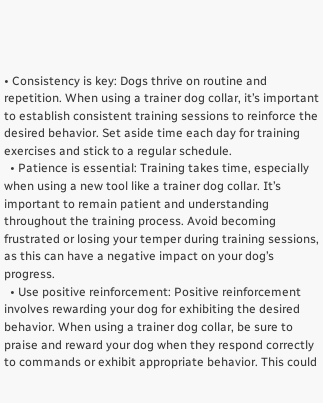• Consistency is key: Dogs thrive on routine and repetition. When using a trainer dog collar, it’s important to establish consistent training sessions to reinforce the desired behavior. Set aside time each day for training exercises and stick to a regular schedule.
  • Patience is essential: Training takes time, especially when using a new tool like a trainer dog collar. It’s important to remain patient and understanding throughout the training process. Avoid becoming frustrated or losing your temper during training sessions, as this can have a negative impact on your dog’s progress.
  • Use positive reinforcement: Positive reinforcement involves rewarding your dog for exhibiting the desired behavior. When using a trainer dog collar, be sure to praise and reward your dog when they respond correctly to commands or exhibit appropriate behavior. This could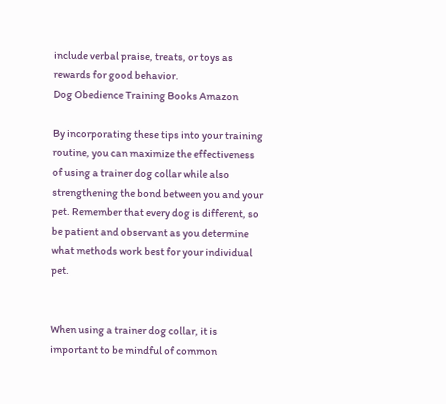include verbal praise, treats, or toys as rewards for good behavior.
Dog Obedience Training Books Amazon

By incorporating these tips into your training routine, you can maximize the effectiveness of using a trainer dog collar while also strengthening the bond between you and your pet. Remember that every dog is different, so be patient and observant as you determine what methods work best for your individual pet.


When using a trainer dog collar, it is important to be mindful of common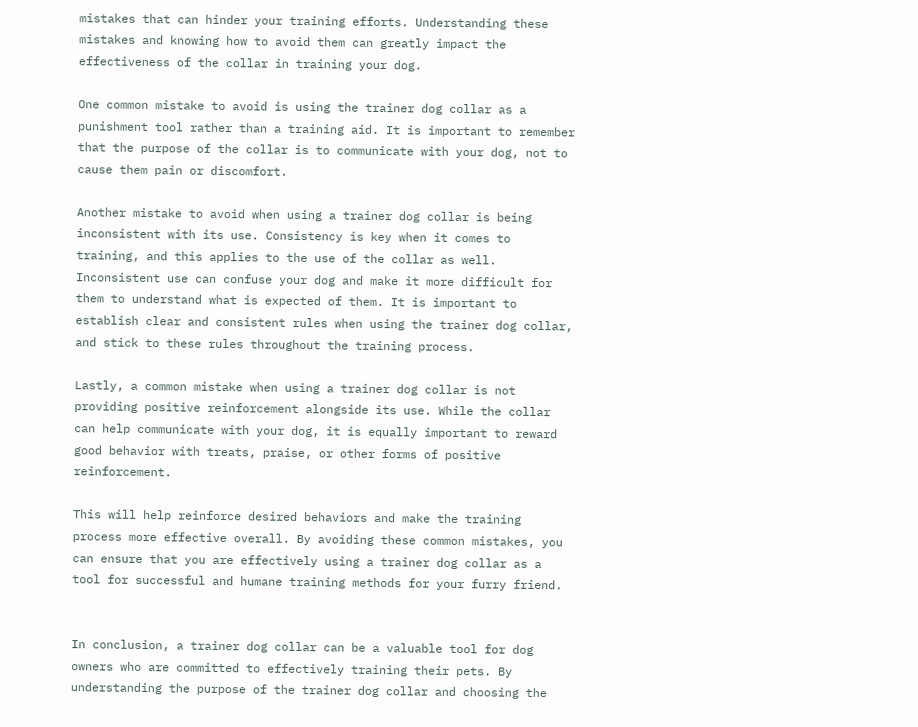mistakes that can hinder your training efforts. Understanding these mistakes and knowing how to avoid them can greatly impact the effectiveness of the collar in training your dog.

One common mistake to avoid is using the trainer dog collar as a punishment tool rather than a training aid. It is important to remember that the purpose of the collar is to communicate with your dog, not to cause them pain or discomfort.

Another mistake to avoid when using a trainer dog collar is being inconsistent with its use. Consistency is key when it comes to training, and this applies to the use of the collar as well. Inconsistent use can confuse your dog and make it more difficult for them to understand what is expected of them. It is important to establish clear and consistent rules when using the trainer dog collar, and stick to these rules throughout the training process.

Lastly, a common mistake when using a trainer dog collar is not providing positive reinforcement alongside its use. While the collar can help communicate with your dog, it is equally important to reward good behavior with treats, praise, or other forms of positive reinforcement.

This will help reinforce desired behaviors and make the training process more effective overall. By avoiding these common mistakes, you can ensure that you are effectively using a trainer dog collar as a tool for successful and humane training methods for your furry friend.


In conclusion, a trainer dog collar can be a valuable tool for dog owners who are committed to effectively training their pets. By understanding the purpose of the trainer dog collar and choosing the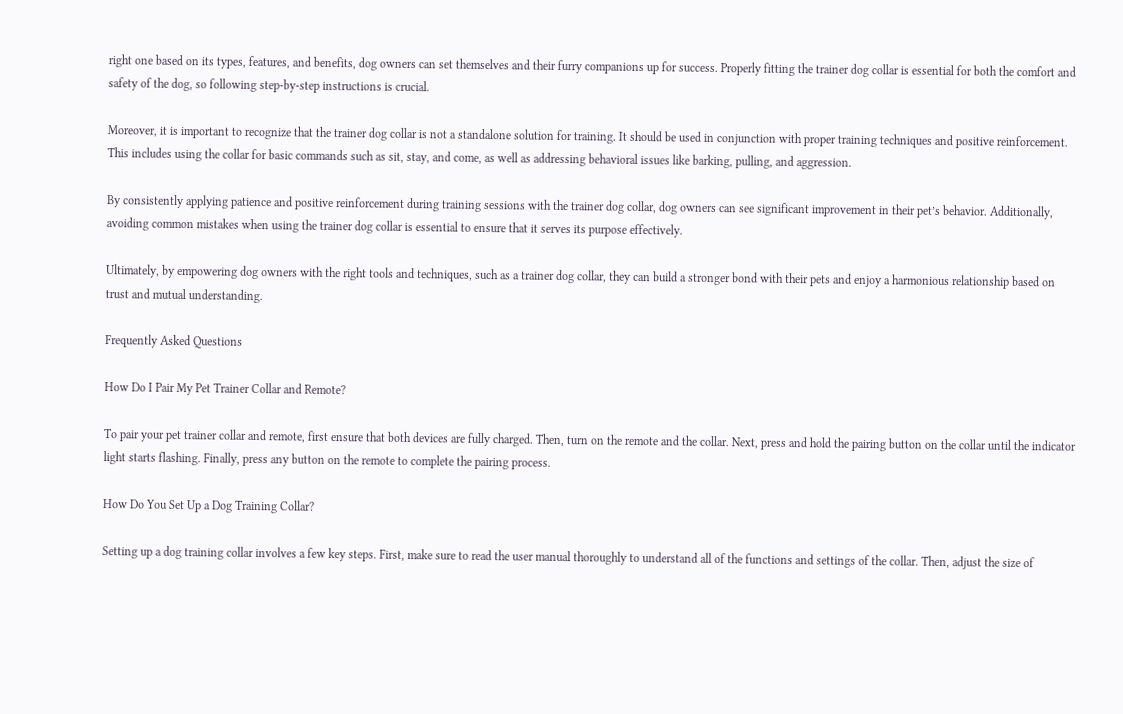right one based on its types, features, and benefits, dog owners can set themselves and their furry companions up for success. Properly fitting the trainer dog collar is essential for both the comfort and safety of the dog, so following step-by-step instructions is crucial.

Moreover, it is important to recognize that the trainer dog collar is not a standalone solution for training. It should be used in conjunction with proper training techniques and positive reinforcement. This includes using the collar for basic commands such as sit, stay, and come, as well as addressing behavioral issues like barking, pulling, and aggression.

By consistently applying patience and positive reinforcement during training sessions with the trainer dog collar, dog owners can see significant improvement in their pet’s behavior. Additionally, avoiding common mistakes when using the trainer dog collar is essential to ensure that it serves its purpose effectively.

Ultimately, by empowering dog owners with the right tools and techniques, such as a trainer dog collar, they can build a stronger bond with their pets and enjoy a harmonious relationship based on trust and mutual understanding.

Frequently Asked Questions

How Do I Pair My Pet Trainer Collar and Remote?

To pair your pet trainer collar and remote, first ensure that both devices are fully charged. Then, turn on the remote and the collar. Next, press and hold the pairing button on the collar until the indicator light starts flashing. Finally, press any button on the remote to complete the pairing process.

How Do You Set Up a Dog Training Collar?

Setting up a dog training collar involves a few key steps. First, make sure to read the user manual thoroughly to understand all of the functions and settings of the collar. Then, adjust the size of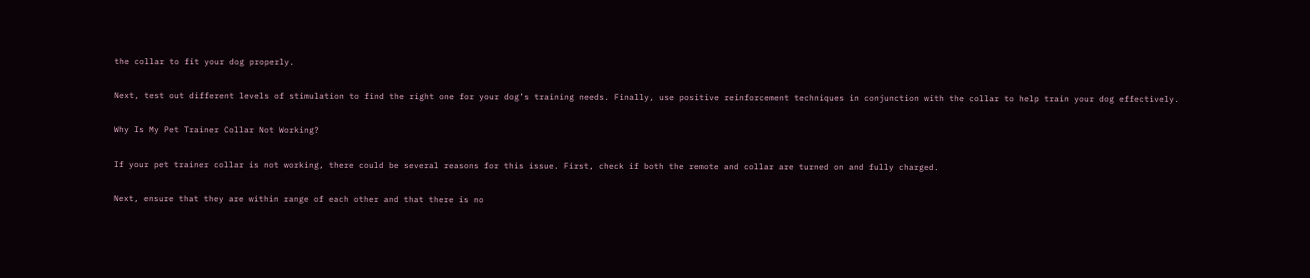the collar to fit your dog properly.

Next, test out different levels of stimulation to find the right one for your dog’s training needs. Finally, use positive reinforcement techniques in conjunction with the collar to help train your dog effectively.

Why Is My Pet Trainer Collar Not Working?

If your pet trainer collar is not working, there could be several reasons for this issue. First, check if both the remote and collar are turned on and fully charged.

Next, ensure that they are within range of each other and that there is no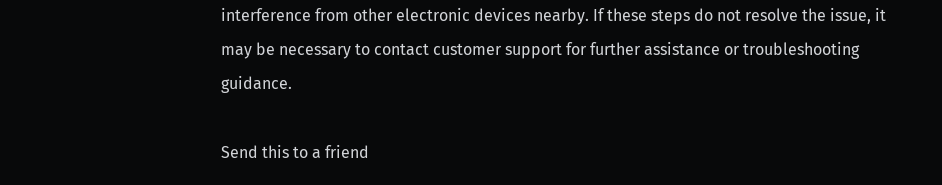interference from other electronic devices nearby. If these steps do not resolve the issue, it may be necessary to contact customer support for further assistance or troubleshooting guidance.

Send this to a friend